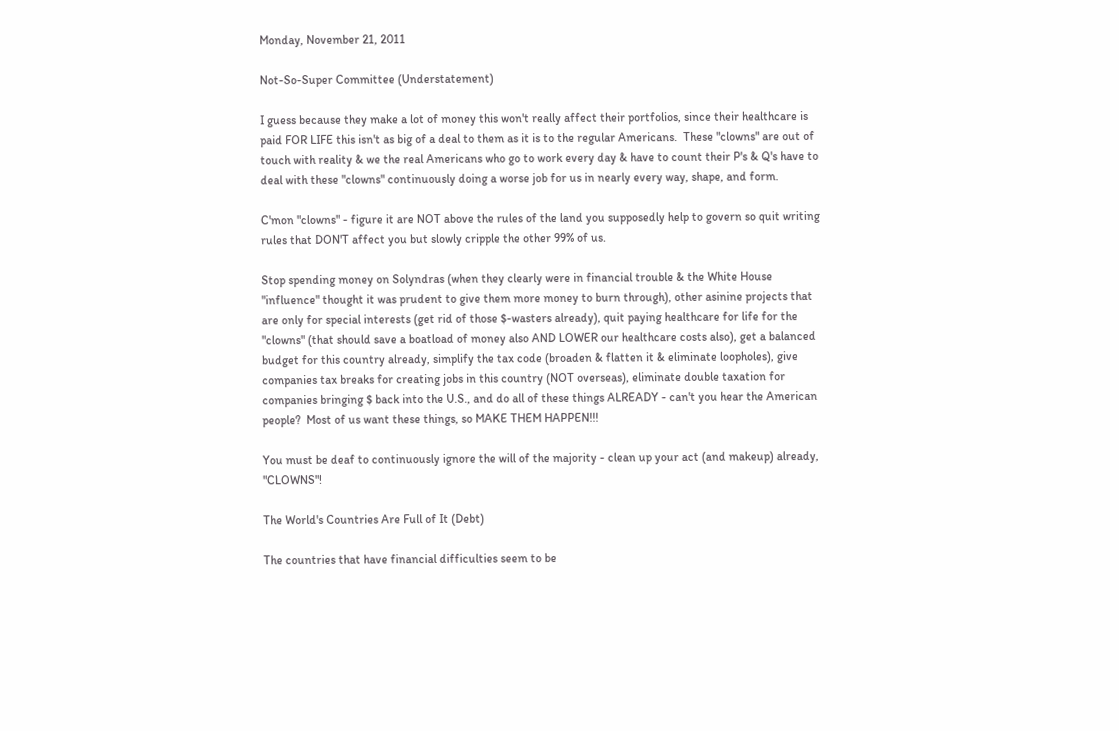Monday, November 21, 2011

Not-So-Super Committee (Understatement)

I guess because they make a lot of money this won't really affect their portfolios, since their healthcare is paid FOR LIFE this isn't as big of a deal to them as it is to the regular Americans.  These "clowns" are out of touch with reality & we the real Americans who go to work every day & have to count their P's & Q's have to deal with these "clowns" continuously doing a worse job for us in nearly every way, shape, and form.

C'mon "clowns" - figure it are NOT above the rules of the land you supposedly help to govern so quit writing rules that DON'T affect you but slowly cripple the other 99% of us.

Stop spending money on Solyndras (when they clearly were in financial trouble & the White House "influence" thought it was prudent to give them more money to burn through), other asinine projects that are only for special interests (get rid of those $-wasters already), quit paying healthcare for life for the "clowns" (that should save a boatload of money also AND LOWER our healthcare costs also), get a balanced budget for this country already, simplify the tax code (broaden & flatten it & eliminate loopholes), give companies tax breaks for creating jobs in this country (NOT overseas), eliminate double taxation for companies bringing $ back into the U.S., and do all of these things ALREADY - can't you hear the American people?  Most of us want these things, so MAKE THEM HAPPEN!!!

You must be deaf to continuously ignore the will of the majority - clean up your act (and makeup) already, "CLOWNS"!

The World's Countries Are Full of It (Debt)

The countries that have financial difficulties seem to be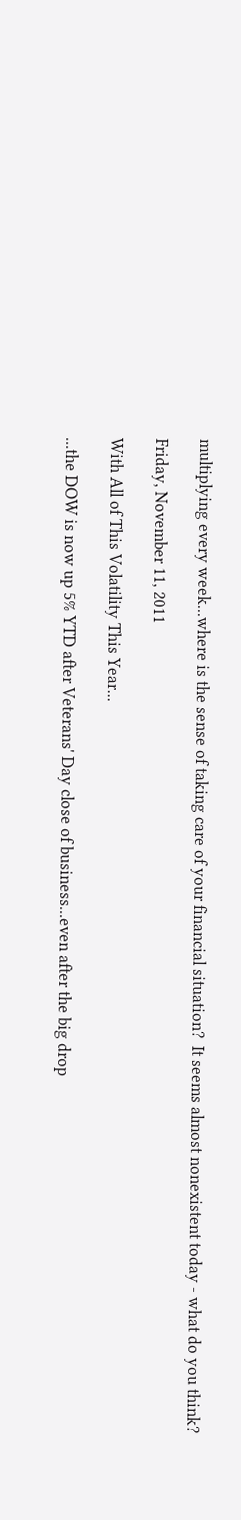multiplying every week...where is the sense of taking care of your financial situation?  It seems almost nonexistent today - what do you think?

Friday, November 11, 2011

With All of This Volatility This Year...

...the DOW is now up 5% YTD after Veterans' Day close of business...even after the big drop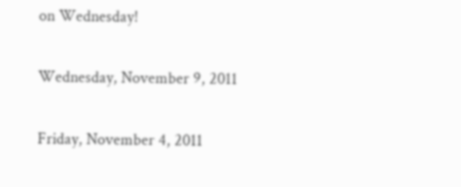on Wednesday!

Wednesday, November 9, 2011

Friday, November 4, 2011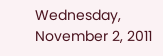Wednesday, November 2, 2011